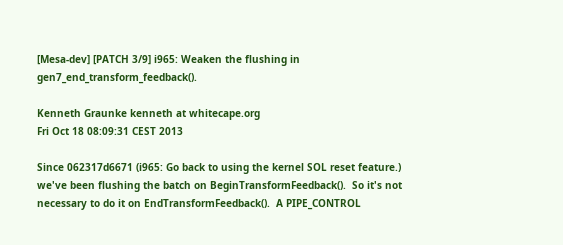[Mesa-dev] [PATCH 3/9] i965: Weaken the flushing in gen7_end_transform_feedback().

Kenneth Graunke kenneth at whitecape.org
Fri Oct 18 08:09:31 CEST 2013

Since 062317d6671 (i965: Go back to using the kernel SOL reset feature.)
we've been flushing the batch on BeginTransformFeedback().  So it's not
necessary to do it on EndTransformFeedback().  A PIPE_CONTROL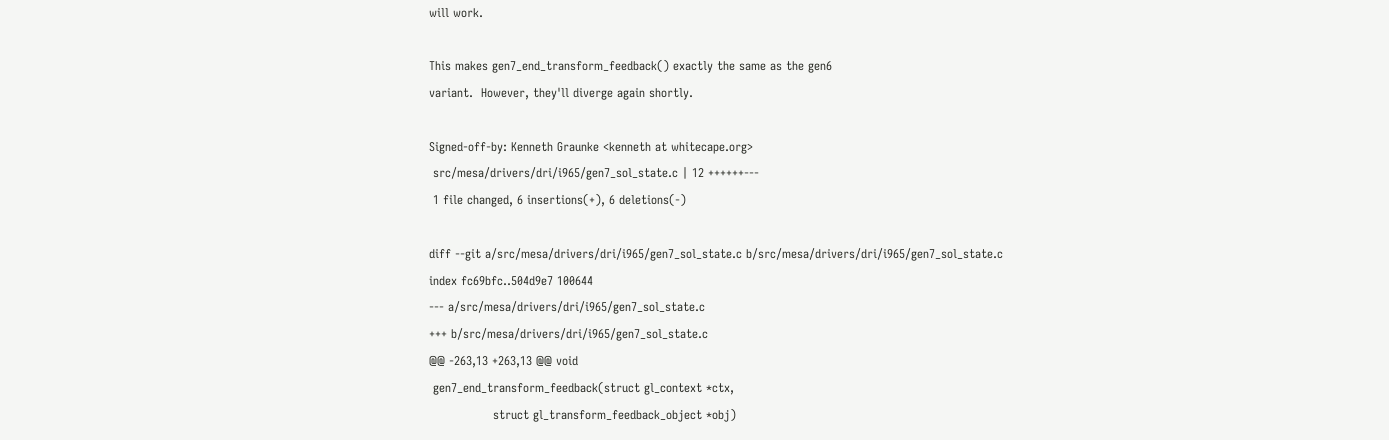will work.

This makes gen7_end_transform_feedback() exactly the same as the gen6
variant.  However, they'll diverge again shortly.

Signed-off-by: Kenneth Graunke <kenneth at whitecape.org>
 src/mesa/drivers/dri/i965/gen7_sol_state.c | 12 ++++++---
 1 file changed, 6 insertions(+), 6 deletions(-)

diff --git a/src/mesa/drivers/dri/i965/gen7_sol_state.c b/src/mesa/drivers/dri/i965/gen7_sol_state.c
index fc69bfc..504d9e7 100644
--- a/src/mesa/drivers/dri/i965/gen7_sol_state.c
+++ b/src/mesa/drivers/dri/i965/gen7_sol_state.c
@@ -263,13 +263,13 @@ void
 gen7_end_transform_feedback(struct gl_context *ctx,
                struct gl_transform_feedback_object *obj)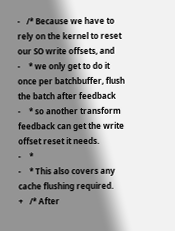-   /* Because we have to rely on the kernel to reset our SO write offsets, and
-    * we only get to do it once per batchbuffer, flush the batch after feedback
-    * so another transform feedback can get the write offset reset it needs.
-    *
-    * This also covers any cache flushing required.
+   /* After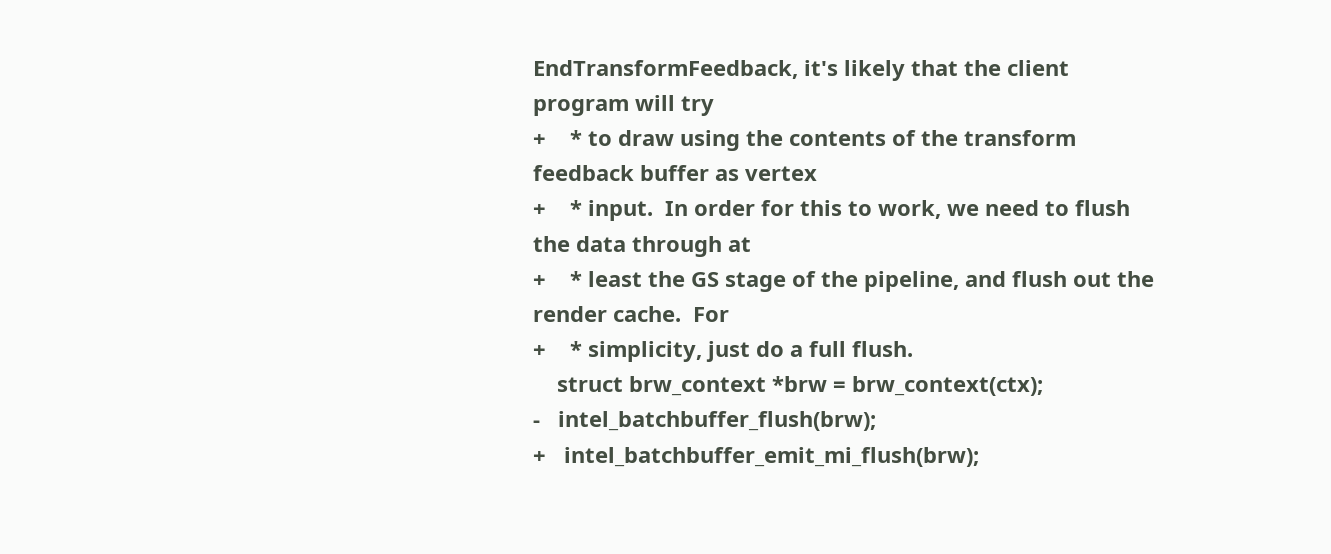EndTransformFeedback, it's likely that the client program will try
+    * to draw using the contents of the transform feedback buffer as vertex
+    * input.  In order for this to work, we need to flush the data through at
+    * least the GS stage of the pipeline, and flush out the render cache.  For
+    * simplicity, just do a full flush.
    struct brw_context *brw = brw_context(ctx);
-   intel_batchbuffer_flush(brw);
+   intel_batchbuffer_emit_mi_flush(brw);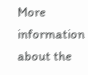More information about the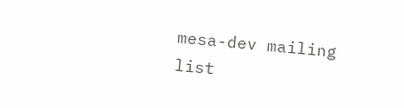mesa-dev mailing list